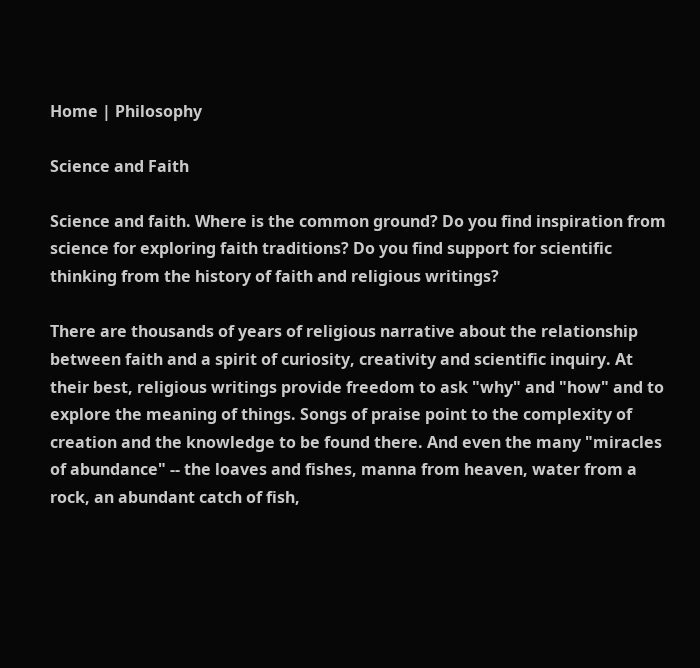Home | Philosophy

Science and Faith

Science and faith. Where is the common ground? Do you find inspiration from science for exploring faith traditions? Do you find support for scientific thinking from the history of faith and religious writings?

There are thousands of years of religious narrative about the relationship between faith and a spirit of curiosity, creativity and scientific inquiry. At their best, religious writings provide freedom to ask "why" and "how" and to explore the meaning of things. Songs of praise point to the complexity of creation and the knowledge to be found there. And even the many "miracles of abundance" -- the loaves and fishes, manna from heaven, water from a rock, an abundant catch of fish,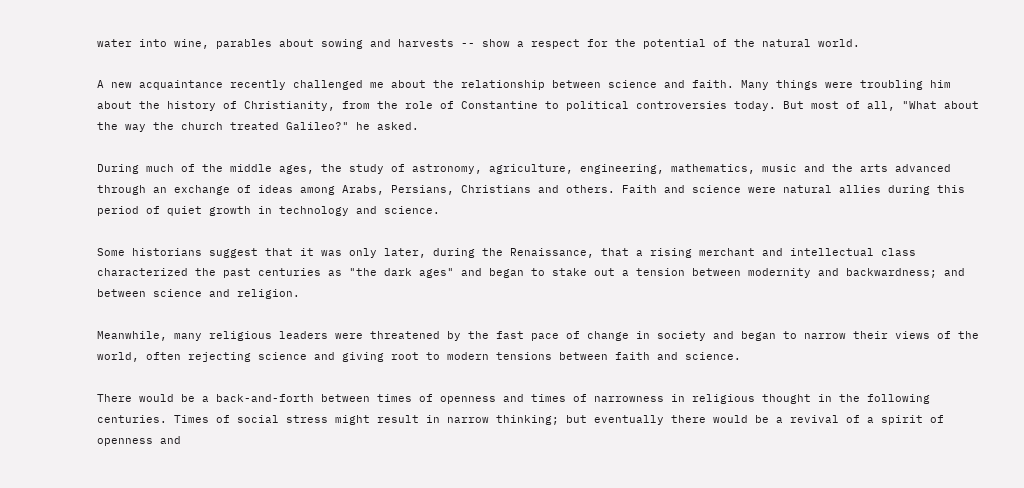water into wine, parables about sowing and harvests -- show a respect for the potential of the natural world.

A new acquaintance recently challenged me about the relationship between science and faith. Many things were troubling him about the history of Christianity, from the role of Constantine to political controversies today. But most of all, "What about the way the church treated Galileo?" he asked.

During much of the middle ages, the study of astronomy, agriculture, engineering, mathematics, music and the arts advanced through an exchange of ideas among Arabs, Persians, Christians and others. Faith and science were natural allies during this period of quiet growth in technology and science.

Some historians suggest that it was only later, during the Renaissance, that a rising merchant and intellectual class characterized the past centuries as "the dark ages" and began to stake out a tension between modernity and backwardness; and between science and religion.

Meanwhile, many religious leaders were threatened by the fast pace of change in society and began to narrow their views of the world, often rejecting science and giving root to modern tensions between faith and science.

There would be a back-and-forth between times of openness and times of narrowness in religious thought in the following centuries. Times of social stress might result in narrow thinking; but eventually there would be a revival of a spirit of openness and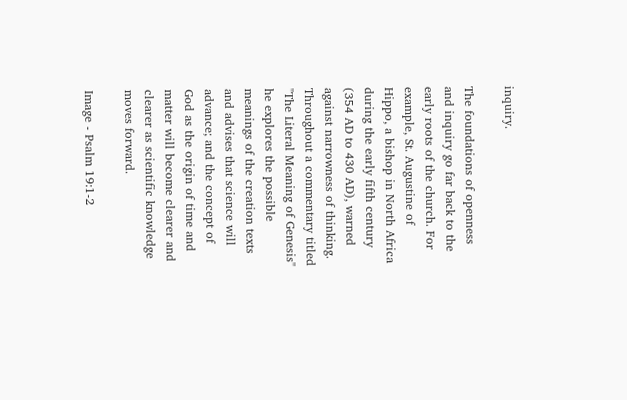inquiry.

The foundations of openness and inquiry go far back to the early roots of the church. For example, St. Augustine of Hippo, a bishop in North Africa during the early fifth century (354 AD to 430 AD), warned against narrowness of thinking. Throughout a commentary titled "The Literal Meaning of Genesis" he explores the possible meanings of the creation texts and advises that science will advance; and the concept of God as the origin of time and matter will become clearer and clearer as scientific knowledge moves forward.

Image - Psalm 19:1-2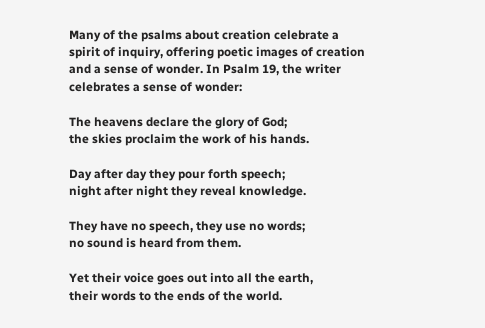Many of the psalms about creation celebrate a spirit of inquiry, offering poetic images of creation and a sense of wonder. In Psalm 19, the writer celebrates a sense of wonder:

The heavens declare the glory of God;
the skies proclaim the work of his hands.

Day after day they pour forth speech;
night after night they reveal knowledge.

They have no speech, they use no words;
no sound is heard from them.

Yet their voice goes out into all the earth,
their words to the ends of the world.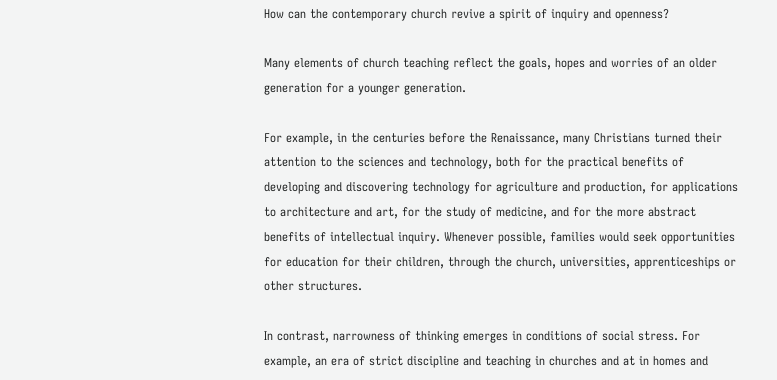How can the contemporary church revive a spirit of inquiry and openness?

Many elements of church teaching reflect the goals, hopes and worries of an older generation for a younger generation.

For example, in the centuries before the Renaissance, many Christians turned their attention to the sciences and technology, both for the practical benefits of developing and discovering technology for agriculture and production, for applications to architecture and art, for the study of medicine, and for the more abstract benefits of intellectual inquiry. Whenever possible, families would seek opportunities for education for their children, through the church, universities, apprenticeships or other structures.

In contrast, narrowness of thinking emerges in conditions of social stress. For example, an era of strict discipline and teaching in churches and at in homes and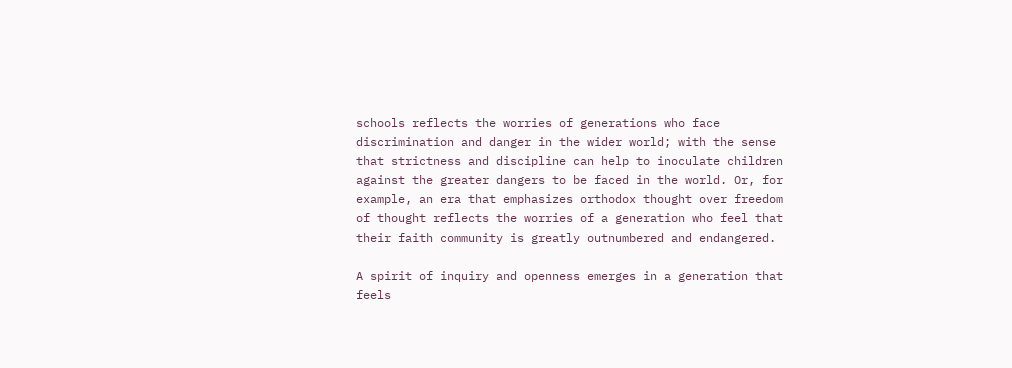schools reflects the worries of generations who face discrimination and danger in the wider world; with the sense that strictness and discipline can help to inoculate children against the greater dangers to be faced in the world. Or, for example, an era that emphasizes orthodox thought over freedom of thought reflects the worries of a generation who feel that their faith community is greatly outnumbered and endangered.

A spirit of inquiry and openness emerges in a generation that feels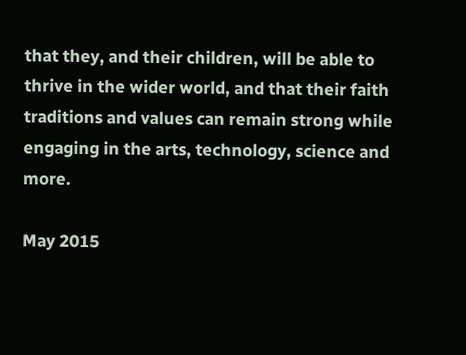that they, and their children, will be able to thrive in the wider world, and that their faith traditions and values can remain strong while engaging in the arts, technology, science and more.

May 2015